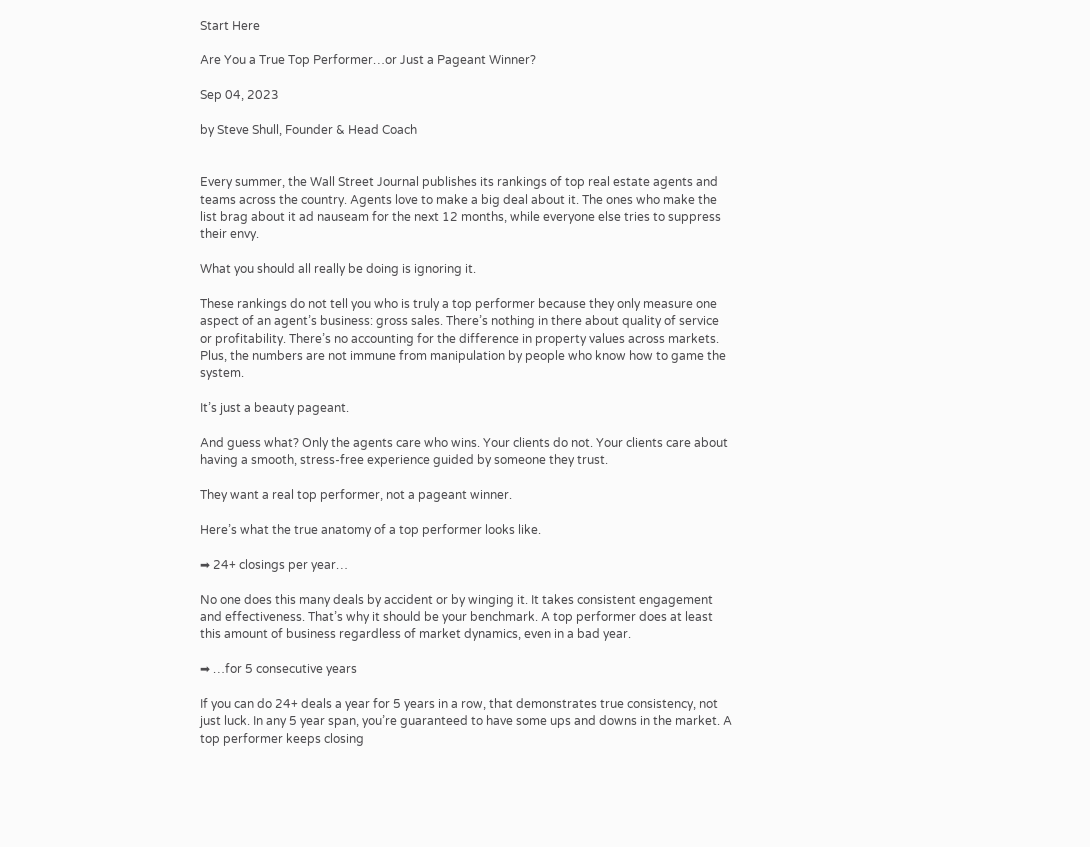Start Here

Are You a True Top Performer…or Just a Pageant Winner?

Sep 04, 2023

by Steve Shull, Founder & Head Coach


Every summer, the Wall Street Journal publishes its rankings of top real estate agents and teams across the country. Agents love to make a big deal about it. The ones who make the list brag about it ad nauseam for the next 12 months, while everyone else tries to suppress their envy.

What you should all really be doing is ignoring it.

These rankings do not tell you who is truly a top performer because they only measure one aspect of an agent’s business: gross sales. There’s nothing in there about quality of service or profitability. There’s no accounting for the difference in property values across markets. Plus, the numbers are not immune from manipulation by people who know how to game the system.

It’s just a beauty pageant.

And guess what? Only the agents care who wins. Your clients do not. Your clients care about having a smooth, stress-free experience guided by someone they trust.

They want a real top performer, not a pageant winner.

Here’s what the true anatomy of a top performer looks like.

➡ 24+ closings per year…

No one does this many deals by accident or by winging it. It takes consistent engagement and effectiveness. That’s why it should be your benchmark. A top performer does at least this amount of business regardless of market dynamics, even in a bad year.

➡ …for 5 consecutive years

If you can do 24+ deals a year for 5 years in a row, that demonstrates true consistency, not just luck. In any 5 year span, you’re guaranteed to have some ups and downs in the market. A top performer keeps closing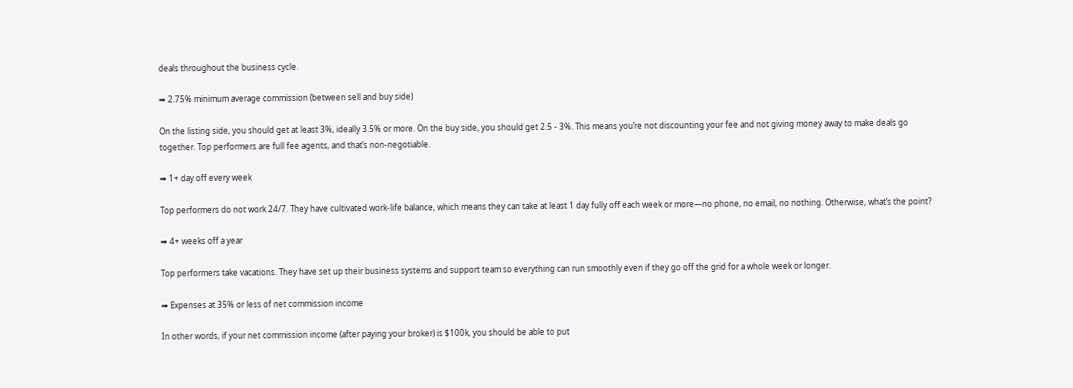deals throughout the business cycle.

➡ 2.75% minimum average commission (between sell and buy side)

On the listing side, you should get at least 3%, ideally 3.5% or more. On the buy side, you should get 2.5 - 3%. This means you’re not discounting your fee and not giving money away to make deals go together. Top performers are full fee agents, and that’s non-negotiable.

➡ 1+ day off every week

Top performers do not work 24/7. They have cultivated work-life balance, which means they can take at least 1 day fully off each week or more—no phone, no email, no nothing. Otherwise, what’s the point?

➡ 4+ weeks off a year

Top performers take vacations. They have set up their business systems and support team so everything can run smoothly even if they go off the grid for a whole week or longer.

➡ Expenses at 35% or less of net commission income

In other words, if your net commission income (after paying your broker) is $100k, you should be able to put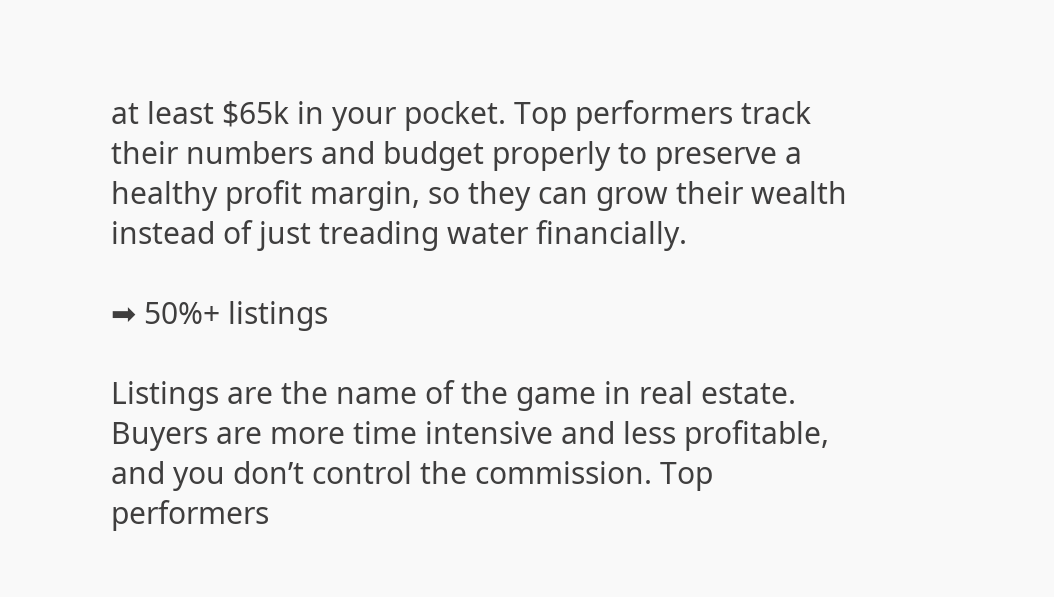at least $65k in your pocket. Top performers track their numbers and budget properly to preserve a healthy profit margin, so they can grow their wealth instead of just treading water financially.

➡ 50%+ listings

Listings are the name of the game in real estate. Buyers are more time intensive and less profitable, and you don’t control the commission. Top performers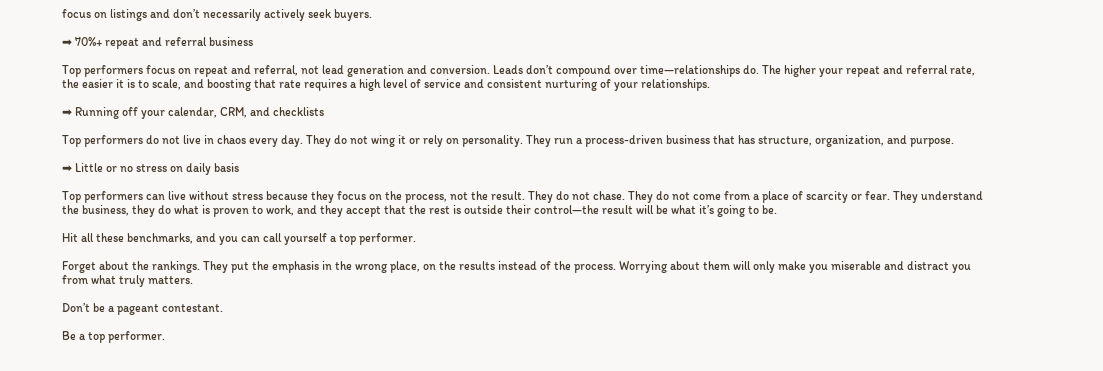focus on listings and don’t necessarily actively seek buyers.

➡ 70%+ repeat and referral business

Top performers focus on repeat and referral, not lead generation and conversion. Leads don’t compound over time—relationships do. The higher your repeat and referral rate, the easier it is to scale, and boosting that rate requires a high level of service and consistent nurturing of your relationships.

➡ Running off your calendar, CRM, and checklists

Top performers do not live in chaos every day. They do not wing it or rely on personality. They run a process-driven business that has structure, organization, and purpose.

➡ Little or no stress on daily basis

Top performers can live without stress because they focus on the process, not the result. They do not chase. They do not come from a place of scarcity or fear. They understand the business, they do what is proven to work, and they accept that the rest is outside their control—the result will be what it’s going to be.

Hit all these benchmarks, and you can call yourself a top performer.

Forget about the rankings. They put the emphasis in the wrong place, on the results instead of the process. Worrying about them will only make you miserable and distract you from what truly matters.

Don’t be a pageant contestant.

Be a top performer.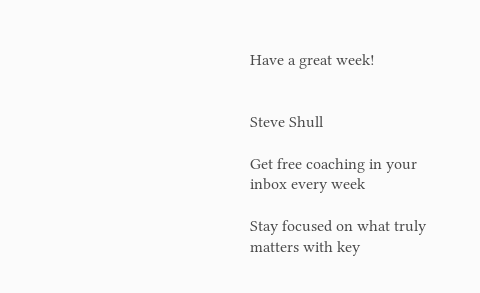Have a great week!


Steve Shull

Get free coaching in your inbox every week

Stay focused on what truly matters with key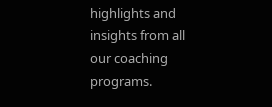highlights and insights from all our coaching programs.